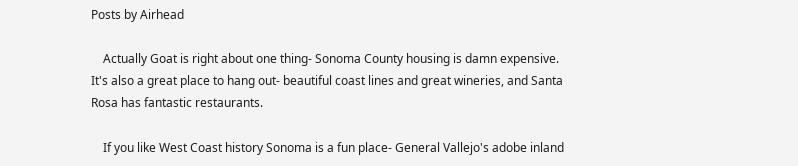Posts by Airhead

    Actually Goat is right about one thing- Sonoma County housing is damn expensive. It's also a great place to hang out- beautiful coast lines and great wineries, and Santa Rosa has fantastic restaurants.

    If you like West Coast history Sonoma is a fun place- General Vallejo's adobe inland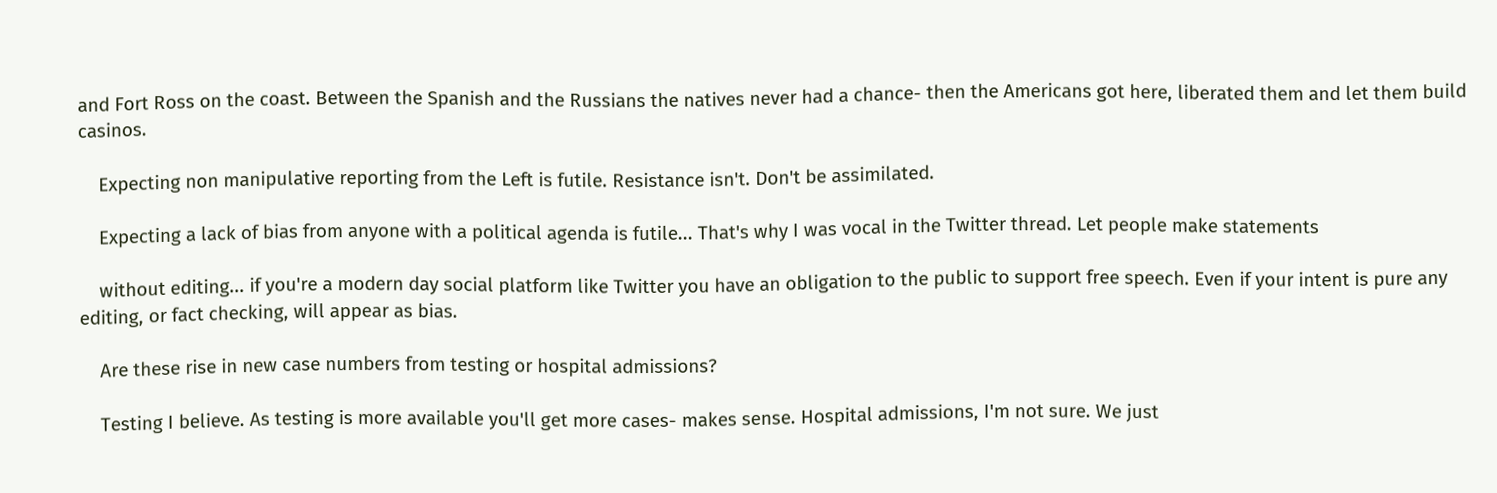and Fort Ross on the coast. Between the Spanish and the Russians the natives never had a chance- then the Americans got here, liberated them and let them build casinos.

    Expecting non manipulative reporting from the Left is futile. Resistance isn't. Don't be assimilated.

    Expecting a lack of bias from anyone with a political agenda is futile... That's why I was vocal in the Twitter thread. Let people make statements

    without editing... if you're a modern day social platform like Twitter you have an obligation to the public to support free speech. Even if your intent is pure any editing, or fact checking, will appear as bias.

    Are these rise in new case numbers from testing or hospital admissions?

    Testing I believe. As testing is more available you'll get more cases- makes sense. Hospital admissions, I'm not sure. We just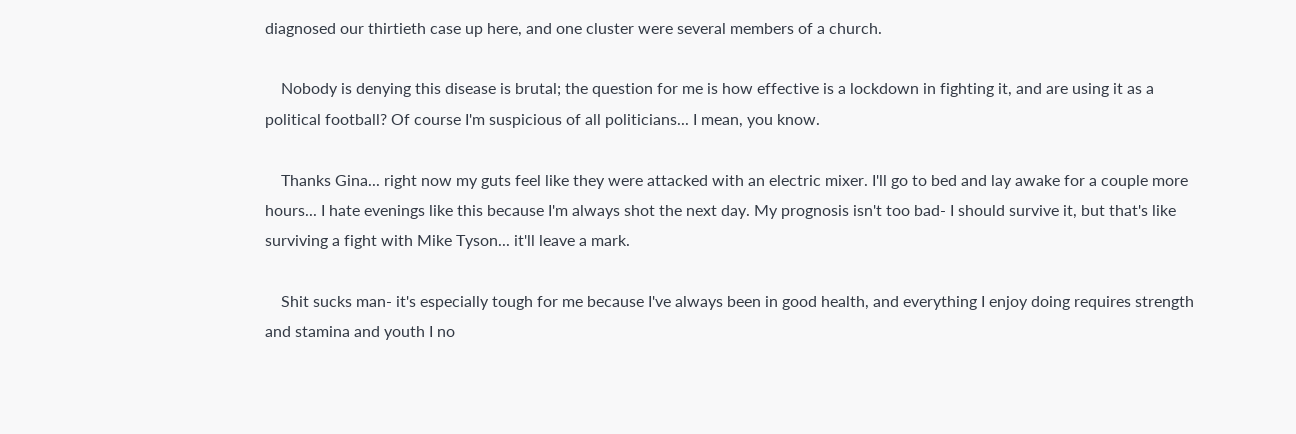diagnosed our thirtieth case up here, and one cluster were several members of a church.

    Nobody is denying this disease is brutal; the question for me is how effective is a lockdown in fighting it, and are using it as a political football? Of course I'm suspicious of all politicians... I mean, you know.

    Thanks Gina... right now my guts feel like they were attacked with an electric mixer. I'll go to bed and lay awake for a couple more hours... I hate evenings like this because I'm always shot the next day. My prognosis isn't too bad- I should survive it, but that's like surviving a fight with Mike Tyson... it'll leave a mark.

    Shit sucks man- it's especially tough for me because I've always been in good health, and everything I enjoy doing requires strength and stamina and youth I no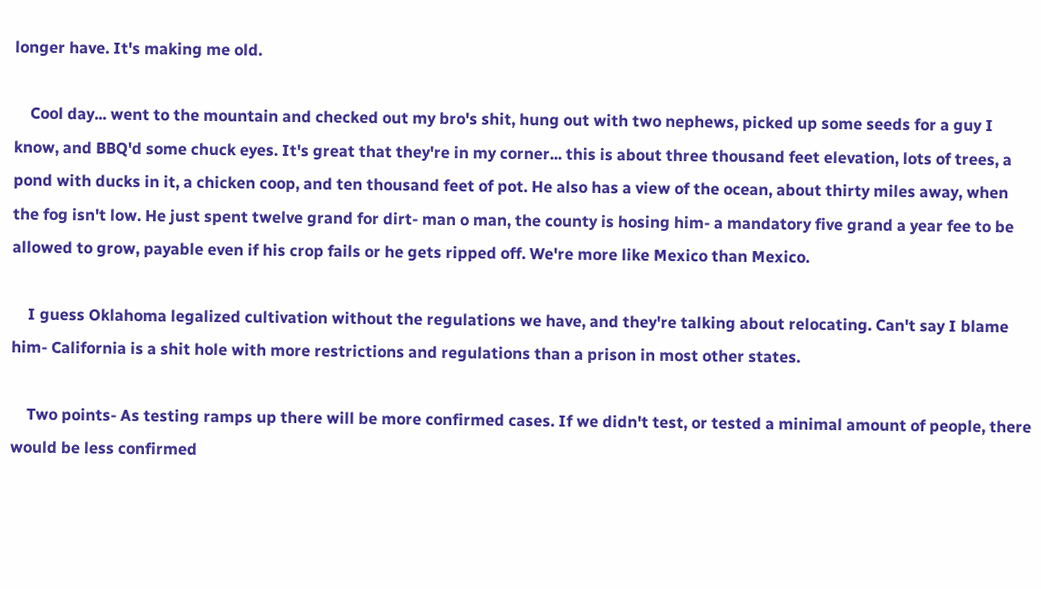longer have. It's making me old.

    Cool day... went to the mountain and checked out my bro's shit, hung out with two nephews, picked up some seeds for a guy I know, and BBQ'd some chuck eyes. It's great that they're in my corner... this is about three thousand feet elevation, lots of trees, a pond with ducks in it, a chicken coop, and ten thousand feet of pot. He also has a view of the ocean, about thirty miles away, when the fog isn't low. He just spent twelve grand for dirt- man o man, the county is hosing him- a mandatory five grand a year fee to be allowed to grow, payable even if his crop fails or he gets ripped off. We're more like Mexico than Mexico.

    I guess Oklahoma legalized cultivation without the regulations we have, and they're talking about relocating. Can't say I blame him- California is a shit hole with more restrictions and regulations than a prison in most other states.

    Two points- As testing ramps up there will be more confirmed cases. If we didn't test, or tested a minimal amount of people, there would be less confirmed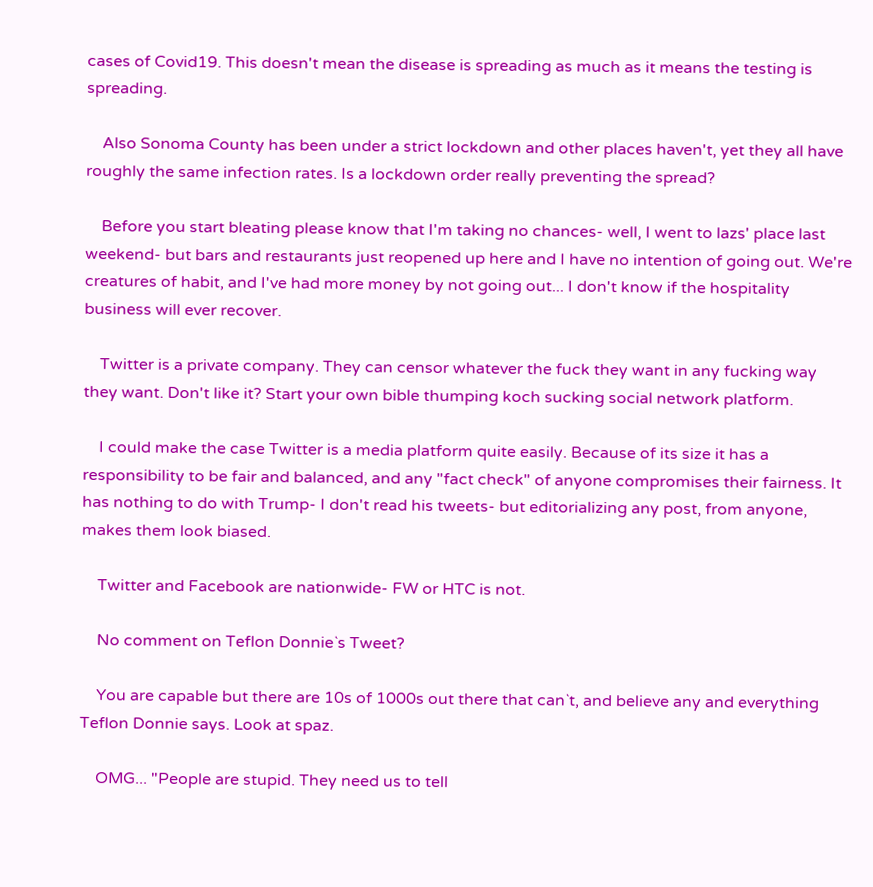cases of Covid19. This doesn't mean the disease is spreading as much as it means the testing is spreading.

    Also Sonoma County has been under a strict lockdown and other places haven't, yet they all have roughly the same infection rates. Is a lockdown order really preventing the spread?

    Before you start bleating please know that I'm taking no chances- well, I went to lazs' place last weekend- but bars and restaurants just reopened up here and I have no intention of going out. We're creatures of habit, and I've had more money by not going out... I don't know if the hospitality business will ever recover.

    Twitter is a private company. They can censor whatever the fuck they want in any fucking way they want. Don't like it? Start your own bible thumping koch sucking social network platform.

    I could make the case Twitter is a media platform quite easily. Because of its size it has a responsibility to be fair and balanced, and any "fact check" of anyone compromises their fairness. It has nothing to do with Trump- I don't read his tweets- but editorializing any post, from anyone, makes them look biased.

    Twitter and Facebook are nationwide- FW or HTC is not.

    No comment on Teflon Donnie`s Tweet?

    You are capable but there are 10s of 1000s out there that can`t, and believe any and everything Teflon Donnie says. Look at spaz.

    OMG... "People are stupid. They need us to tell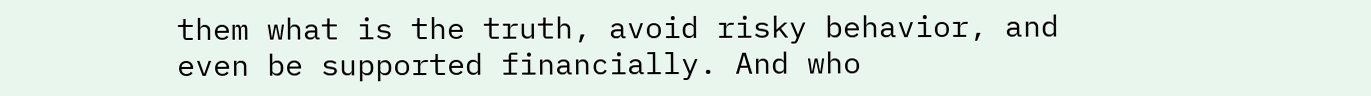them what is the truth, avoid risky behavior, and even be supported financially. And who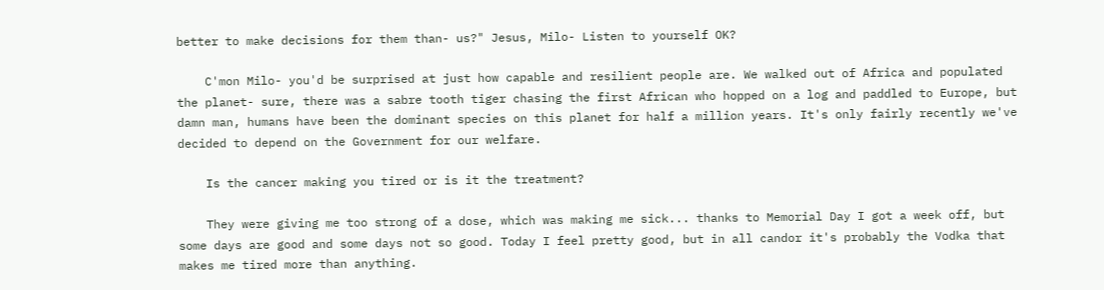better to make decisions for them than- us?" Jesus, Milo- Listen to yourself OK?

    C'mon Milo- you'd be surprised at just how capable and resilient people are. We walked out of Africa and populated the planet- sure, there was a sabre tooth tiger chasing the first African who hopped on a log and paddled to Europe, but damn man, humans have been the dominant species on this planet for half a million years. It's only fairly recently we've decided to depend on the Government for our welfare.

    Is the cancer making you tired or is it the treatment?

    They were giving me too strong of a dose, which was making me sick... thanks to Memorial Day I got a week off, but some days are good and some days not so good. Today I feel pretty good, but in all candor it's probably the Vodka that makes me tired more than anything.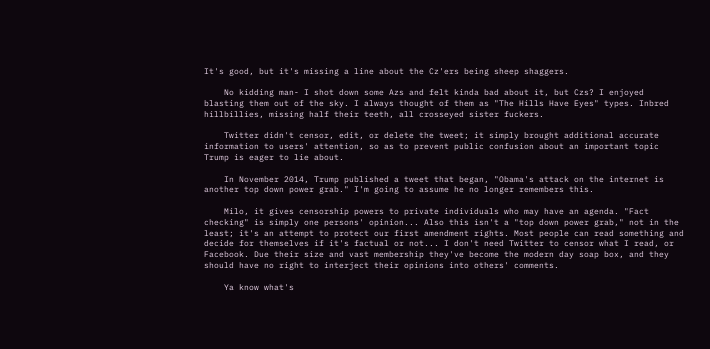It's good, but it's missing a line about the Cz'ers being sheep shaggers.

    No kidding man- I shot down some Azs and felt kinda bad about it, but Czs? I enjoyed blasting them out of the sky. I always thought of them as "The Hills Have Eyes" types. Inbred hillbillies, missing half their teeth, all crosseyed sister fuckers.

    Twitter didn't censor, edit, or delete the tweet; it simply brought additional accurate information to users' attention, so as to prevent public confusion about an important topic Trump is eager to lie about.

    In November 2014, Trump published a tweet that began, "Obama's attack on the internet is another top down power grab." I'm going to assume he no longer remembers this.

    Milo, it gives censorship powers to private individuals who may have an agenda. "Fact checking" is simply one persons' opinion... Also this isn't a "top down power grab," not in the least; it's an attempt to protect our first amendment rights. Most people can read something and decide for themselves if it's factual or not... I don't need Twitter to censor what I read, or Facebook. Due their size and vast membership they've become the modern day soap box, and they should have no right to interject their opinions into others' comments.

    Ya know what's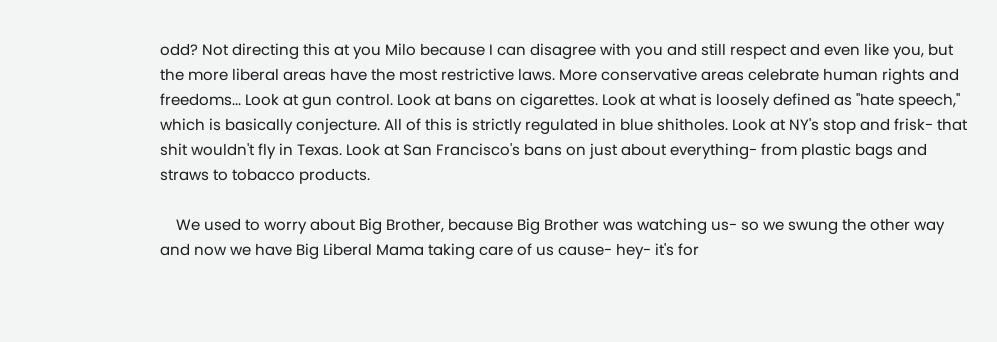odd? Not directing this at you Milo because I can disagree with you and still respect and even like you, but the more liberal areas have the most restrictive laws. More conservative areas celebrate human rights and freedoms... Look at gun control. Look at bans on cigarettes. Look at what is loosely defined as "hate speech," which is basically conjecture. All of this is strictly regulated in blue shitholes. Look at NY's stop and frisk- that shit wouldn't fly in Texas. Look at San Francisco's bans on just about everything- from plastic bags and straws to tobacco products.

    We used to worry about Big Brother, because Big Brother was watching us- so we swung the other way and now we have Big Liberal Mama taking care of us cause- hey- it's for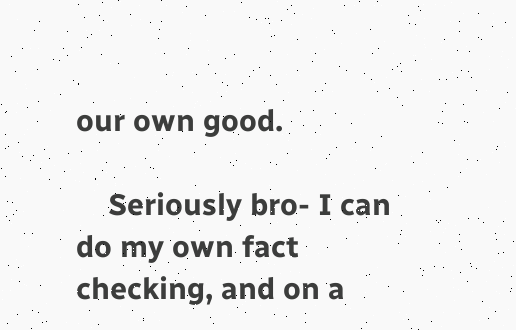our own good.

    Seriously bro- I can do my own fact checking, and on a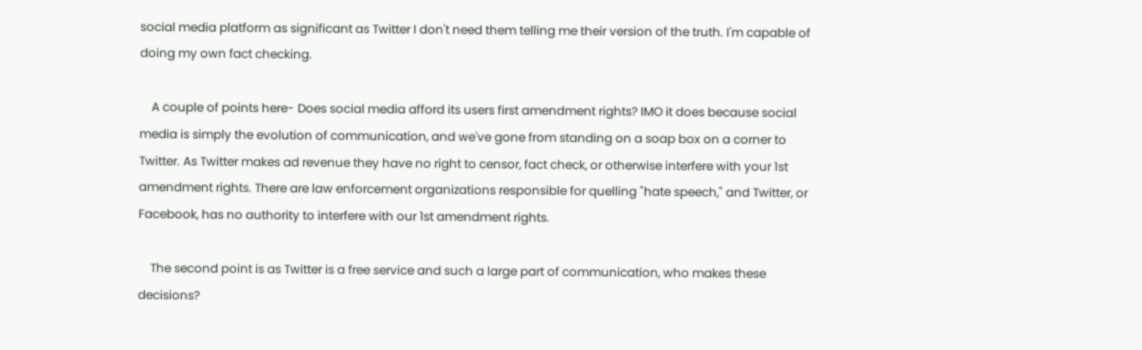social media platform as significant as Twitter I don't need them telling me their version of the truth. I'm capable of doing my own fact checking.

    A couple of points here- Does social media afford its users first amendment rights? IMO it does because social media is simply the evolution of communication, and we've gone from standing on a soap box on a corner to Twitter. As Twitter makes ad revenue they have no right to censor, fact check, or otherwise interfere with your 1st amendment rights. There are law enforcement organizations responsible for quelling "hate speech," and Twitter, or Facebook, has no authority to interfere with our 1st amendment rights.

    The second point is as Twitter is a free service and such a large part of communication, who makes these decisions?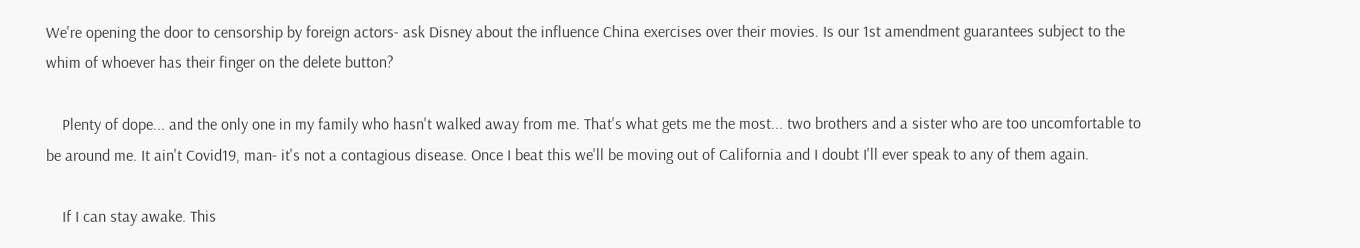We're opening the door to censorship by foreign actors- ask Disney about the influence China exercises over their movies. Is our 1st amendment guarantees subject to the whim of whoever has their finger on the delete button?

    Plenty of dope... and the only one in my family who hasn't walked away from me. That's what gets me the most... two brothers and a sister who are too uncomfortable to be around me. It ain't Covid19, man- it's not a contagious disease. Once I beat this we'll be moving out of California and I doubt I'll ever speak to any of them again.

    If I can stay awake. This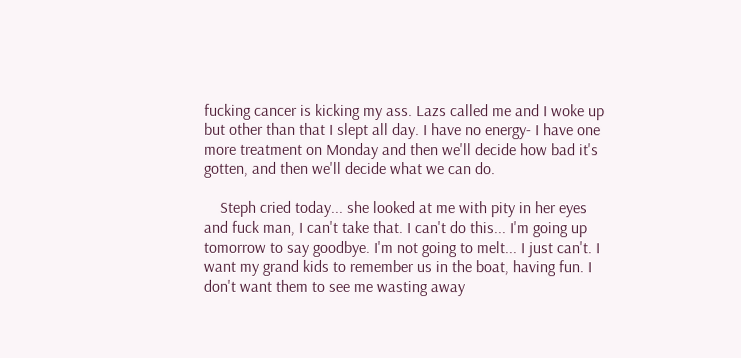fucking cancer is kicking my ass. Lazs called me and I woke up but other than that I slept all day. I have no energy- I have one more treatment on Monday and then we'll decide how bad it's gotten, and then we'll decide what we can do.

    Steph cried today... she looked at me with pity in her eyes and fuck man, I can't take that. I can't do this... I'm going up tomorrow to say goodbye. I'm not going to melt... I just can't. I want my grand kids to remember us in the boat, having fun. I don't want them to see me wasting away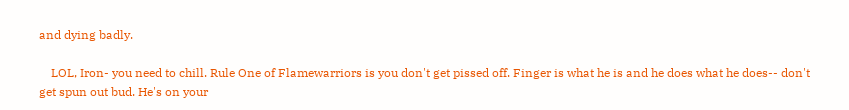and dying badly.

    LOL, Iron- you need to chill. Rule One of Flamewarriors is you don't get pissed off. Finger is what he is and he does what he does-- don't get spun out bud. He's on your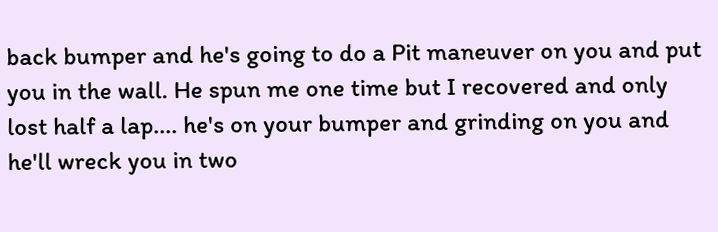back bumper and he's going to do a Pit maneuver on you and put you in the wall. He spun me one time but I recovered and only lost half a lap.... he's on your bumper and grinding on you and he'll wreck you in two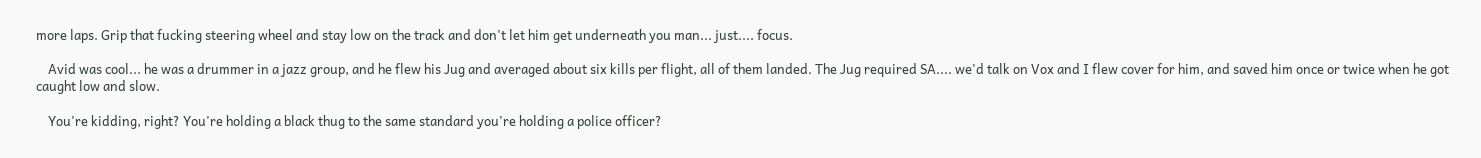more laps. Grip that fucking steering wheel and stay low on the track and don't let him get underneath you man... just.... focus.

    Avid was cool... he was a drummer in a jazz group, and he flew his Jug and averaged about six kills per flight, all of them landed. The Jug required SA.... we'd talk on Vox and I flew cover for him, and saved him once or twice when he got caught low and slow.

    You're kidding, right? You're holding a black thug to the same standard you're holding a police officer?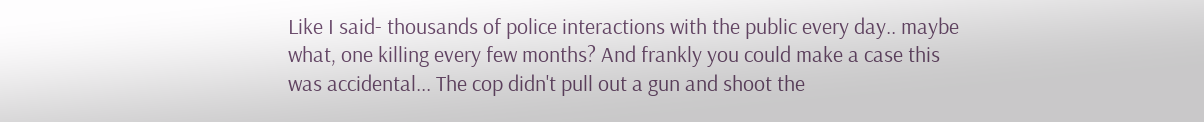Like I said- thousands of police interactions with the public every day.. maybe what, one killing every few months? And frankly you could make a case this was accidental... The cop didn't pull out a gun and shoot the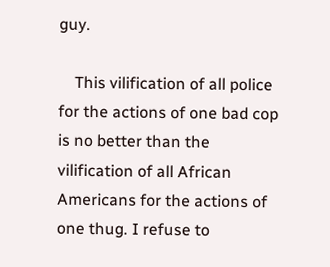guy.

    This vilification of all police for the actions of one bad cop is no better than the vilification of all African Americans for the actions of one thug. I refuse to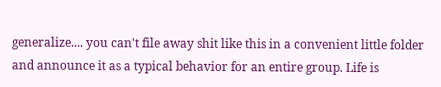generalize.... you can't file away shit like this in a convenient little folder and announce it as a typical behavior for an entire group. Life is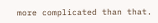more complicated than that.